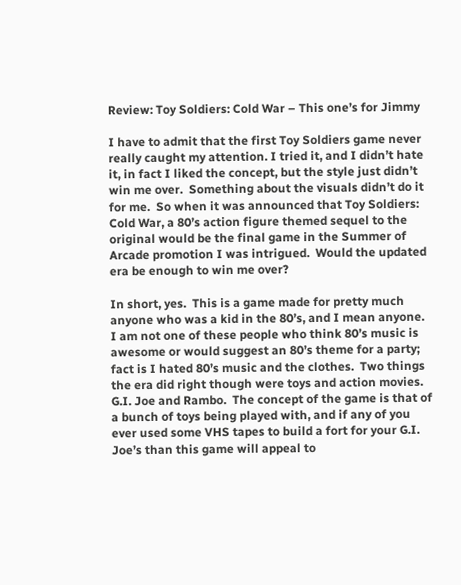Review: Toy Soldiers: Cold War – This one’s for Jimmy

I have to admit that the first Toy Soldiers game never really caught my attention. I tried it, and I didn’t hate it, in fact I liked the concept, but the style just didn’t win me over.  Something about the visuals didn’t do it for me.  So when it was announced that Toy Soldiers: Cold War, a 80’s action figure themed sequel to the original would be the final game in the Summer of Arcade promotion I was intrigued.  Would the updated era be enough to win me over?

In short, yes.  This is a game made for pretty much anyone who was a kid in the 80’s, and I mean anyone.  I am not one of these people who think 80’s music is awesome or would suggest an 80’s theme for a party; fact is I hated 80’s music and the clothes.  Two things the era did right though were toys and action movies.  G.I. Joe and Rambo.  The concept of the game is that of a bunch of toys being played with, and if any of you ever used some VHS tapes to build a fort for your G.I. Joe’s than this game will appeal to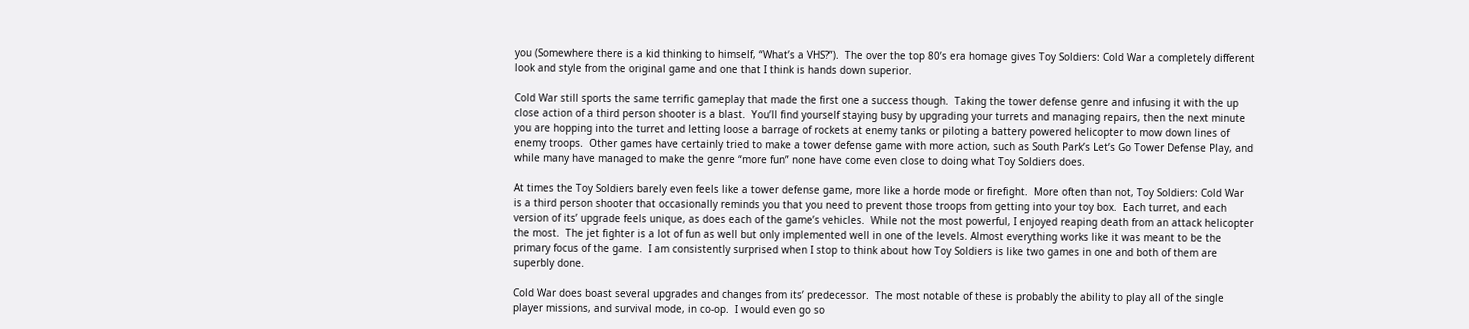you (Somewhere there is a kid thinking to himself, “What’s a VHS?”).  The over the top 80’s era homage gives Toy Soldiers: Cold War a completely different look and style from the original game and one that I think is hands down superior.

Cold War still sports the same terrific gameplay that made the first one a success though.  Taking the tower defense genre and infusing it with the up close action of a third person shooter is a blast.  You’ll find yourself staying busy by upgrading your turrets and managing repairs, then the next minute you are hopping into the turret and letting loose a barrage of rockets at enemy tanks or piloting a battery powered helicopter to mow down lines of enemy troops.  Other games have certainly tried to make a tower defense game with more action, such as South Park’s Let’s Go Tower Defense Play, and while many have managed to make the genre “more fun” none have come even close to doing what Toy Soldiers does.

At times the Toy Soldiers barely even feels like a tower defense game, more like a horde mode or firefight.  More often than not, Toy Soldiers: Cold War is a third person shooter that occasionally reminds you that you need to prevent those troops from getting into your toy box.  Each turret, and each version of its’ upgrade feels unique, as does each of the game’s vehicles.  While not the most powerful, I enjoyed reaping death from an attack helicopter the most.  The jet fighter is a lot of fun as well but only implemented well in one of the levels. Almost everything works like it was meant to be the primary focus of the game.  I am consistently surprised when I stop to think about how Toy Soldiers is like two games in one and both of them are superbly done.

Cold War does boast several upgrades and changes from its’ predecessor.  The most notable of these is probably the ability to play all of the single player missions, and survival mode, in co-op.  I would even go so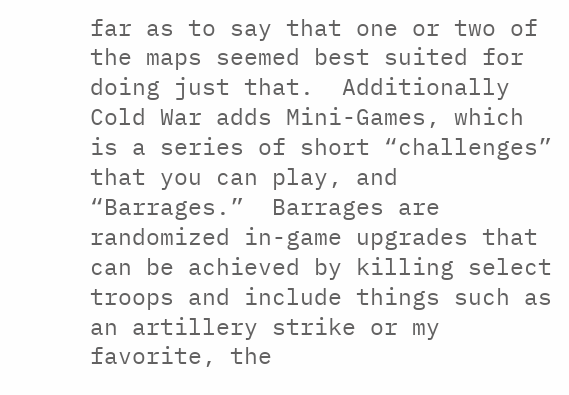far as to say that one or two of the maps seemed best suited for doing just that.  Additionally Cold War adds Mini-Games, which is a series of short “challenges” that you can play, and “Barrages.”  Barrages are randomized in-game upgrades that can be achieved by killing select troops and include things such as an artillery strike or my favorite, the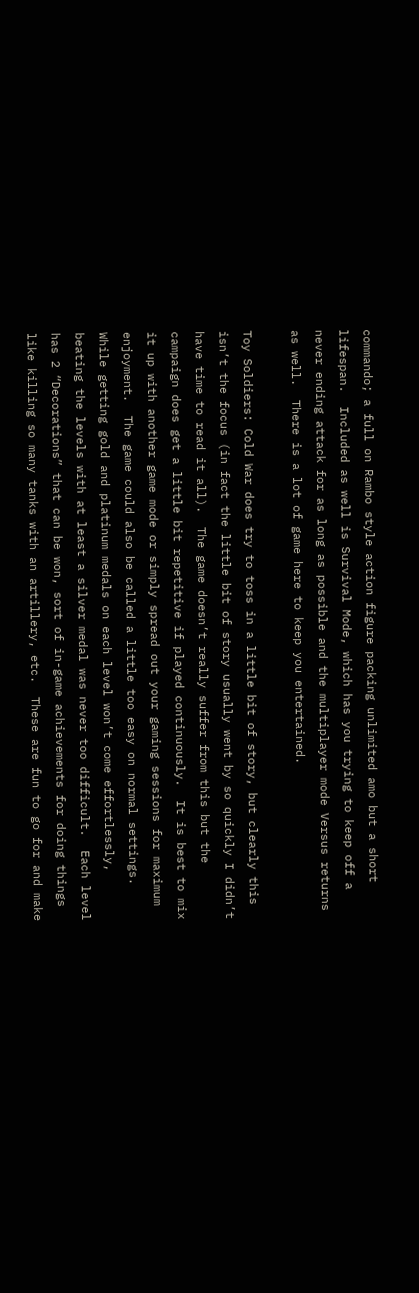commando; a full on Rambo style action figure packing unlimited amo but a short lifespan.  Included as well is Survival Mode, which has you trying to keep off a never ending attack for as long as possible and the multiplayer mode Versus returns as well.  There is a lot of game here to keep you entertained.

Toy Soldiers: Cold War does try to toss in a little bit of story, but clearly this isn’t the focus (in fact the little bit of story usually went by so quickly I didn’t have time to read it all).  The game doesn’t really suffer from this but the campaign does get a little bit repetitive if played continuously.  It is best to mix it up with another game mode or simply spread out your gaming sessions for maximum enjoyment.  The game could also be called a little too easy on normal settings.  While getting gold and platinum medals on each level won’t come effortlessly, beating the levels with at least a silver medal was never too difficult.  Each level has 2 “Decorations” that can be won, sort of in-game achievements for doing things like killing so many tanks with an artillery, etc.  These are fun to go for and make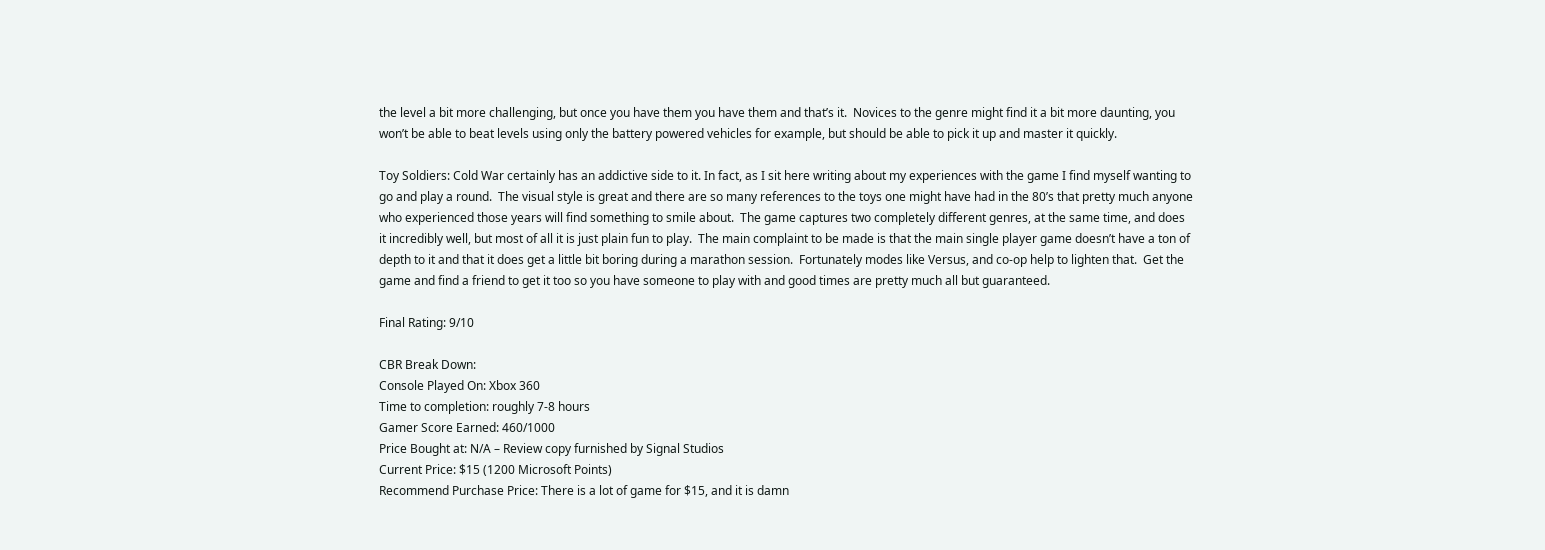the level a bit more challenging, but once you have them you have them and that’s it.  Novices to the genre might find it a bit more daunting, you won’t be able to beat levels using only the battery powered vehicles for example, but should be able to pick it up and master it quickly.

Toy Soldiers: Cold War certainly has an addictive side to it. In fact, as I sit here writing about my experiences with the game I find myself wanting to go and play a round.  The visual style is great and there are so many references to the toys one might have had in the 80’s that pretty much anyone who experienced those years will find something to smile about.  The game captures two completely different genres, at the same time, and does it incredibly well, but most of all it is just plain fun to play.  The main complaint to be made is that the main single player game doesn’t have a ton of depth to it and that it does get a little bit boring during a marathon session.  Fortunately modes like Versus, and co-op help to lighten that.  Get the game and find a friend to get it too so you have someone to play with and good times are pretty much all but guaranteed.

Final Rating: 9/10

CBR Break Down:
Console Played On: Xbox 360
Time to completion: roughly 7-8 hours
Gamer Score Earned: 460/1000
Price Bought at: N/A – Review copy furnished by Signal Studios
Current Price: $15 (1200 Microsoft Points)
Recommend Purchase Price: There is a lot of game for $15, and it is damn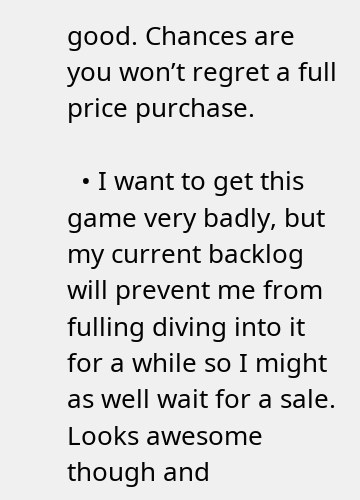good. Chances are you won’t regret a full price purchase.

  • I want to get this game very badly, but my current backlog will prevent me from fulling diving into it for a while so I might as well wait for a sale. Looks awesome though and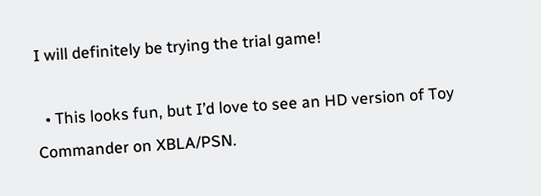I will definitely be trying the trial game!

  • This looks fun, but I’d love to see an HD version of Toy Commander on XBLA/PSN.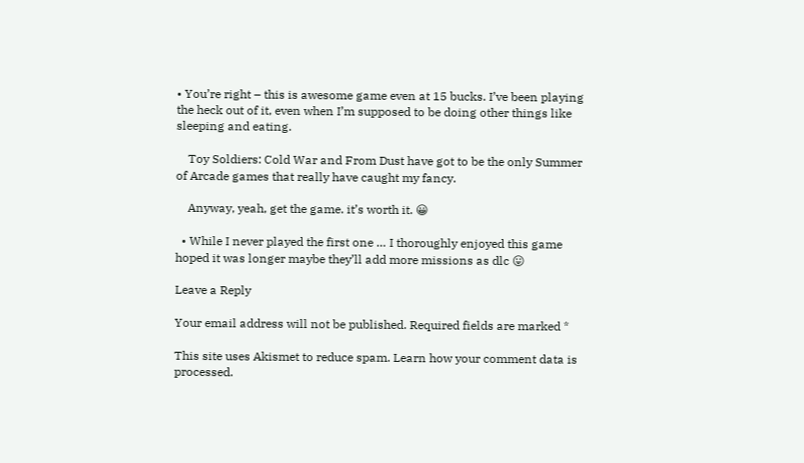• You’re right – this is awesome game even at 15 bucks. I’ve been playing the heck out of it, even when I’m supposed to be doing other things like sleeping and eating.

    Toy Soldiers: Cold War and From Dust have got to be the only Summer of Arcade games that really have caught my fancy.

    Anyway, yeah, get the game. it’s worth it. 😀

  • While I never played the first one … I thoroughly enjoyed this game hoped it was longer maybe they’ll add more missions as dlc 😛

Leave a Reply

Your email address will not be published. Required fields are marked *

This site uses Akismet to reduce spam. Learn how your comment data is processed.